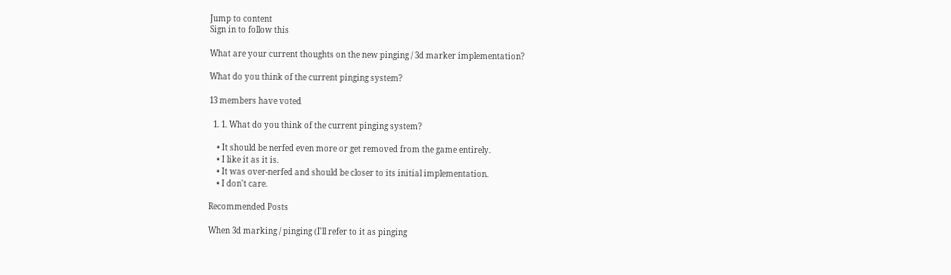Jump to content
Sign in to follow this

What are your current thoughts on the new pinging / 3d marker implementation?

What do you think of the current pinging system?

13 members have voted

  1. 1. What do you think of the current pinging system?

    • It should be nerfed even more or get removed from the game entirely.
    • I like it as it is.
    • It was over-nerfed and should be closer to its initial implementation.
    • I don't care.

Recommended Posts

When 3d marking / pinging (I'll refer to it as pinging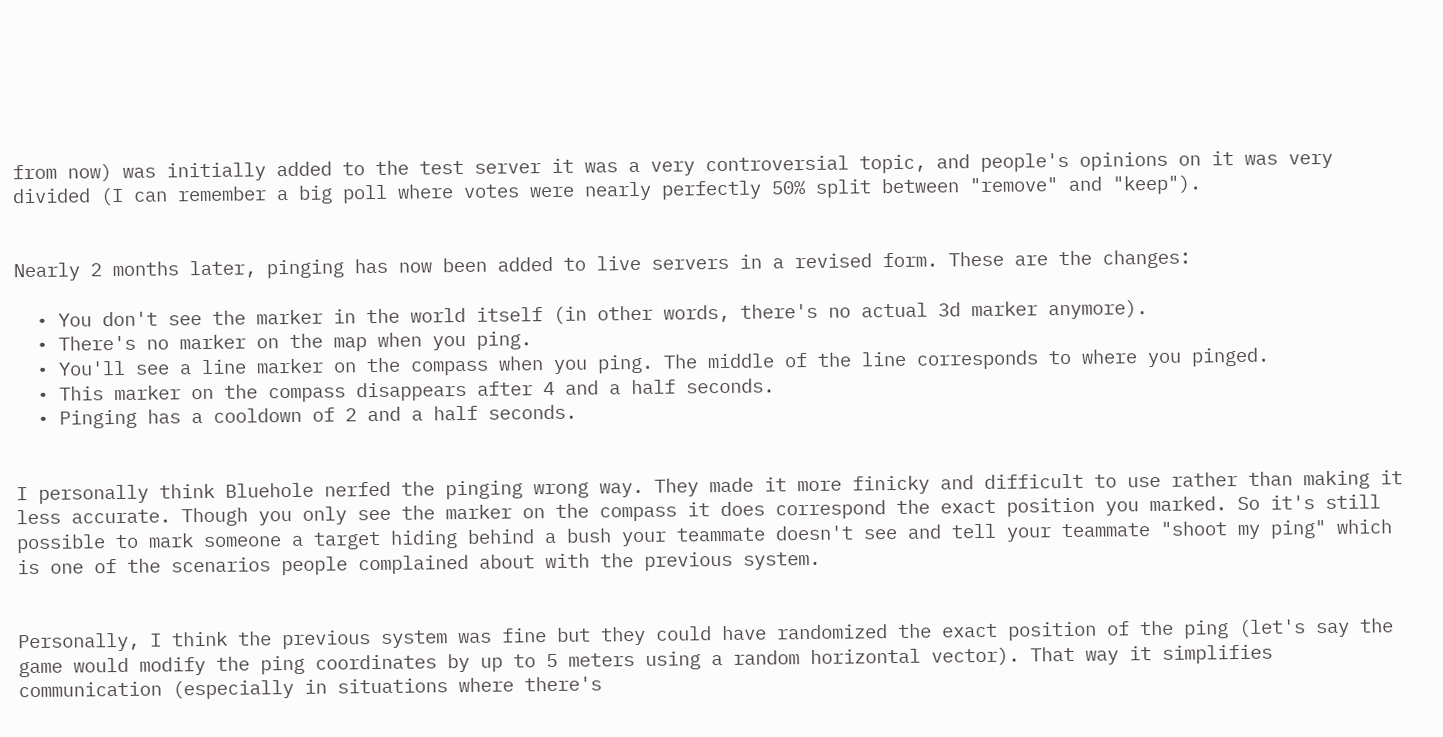from now) was initially added to the test server it was a very controversial topic, and people's opinions on it was very divided (I can remember a big poll where votes were nearly perfectly 50% split between "remove" and "keep").


Nearly 2 months later, pinging has now been added to live servers in a revised form. These are the changes:

  • You don't see the marker in the world itself (in other words, there's no actual 3d marker anymore).
  • There's no marker on the map when you ping.
  • You'll see a line marker on the compass when you ping. The middle of the line corresponds to where you pinged.
  • This marker on the compass disappears after 4 and a half seconds.
  • Pinging has a cooldown of 2 and a half seconds.


I personally think Bluehole nerfed the pinging wrong way. They made it more finicky and difficult to use rather than making it less accurate. Though you only see the marker on the compass it does correspond the exact position you marked. So it's still possible to mark someone a target hiding behind a bush your teammate doesn't see and tell your teammate "shoot my ping" which is one of the scenarios people complained about with the previous system.


Personally, I think the previous system was fine but they could have randomized the exact position of the ping (let's say the game would modify the ping coordinates by up to 5 meters using a random horizontal vector). That way it simplifies communication (especially in situations where there's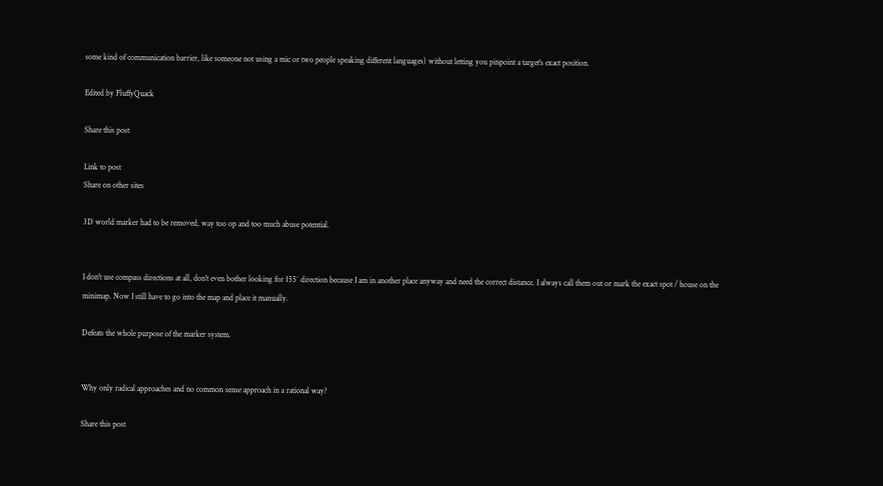some kind of communication barrier, like someone not using a mic or two people speaking different languages) without letting you pinpoint a target's exact position.

Edited by FluffyQuack

Share this post

Link to post
Share on other sites

3D world marker had to be removed, way too op and too much abuse potential.


I don't use compass directions at all, don't even bother looking for 155° direction because I am in another place anyway and need the correct distance. I always call them out or mark the exact spot / house on the minimap. Now I still have to go into the map and place it manually.

Defeats the whole purpose of the marker system.


Why only radical approaches and no common sense approach in a rational way?

Share this post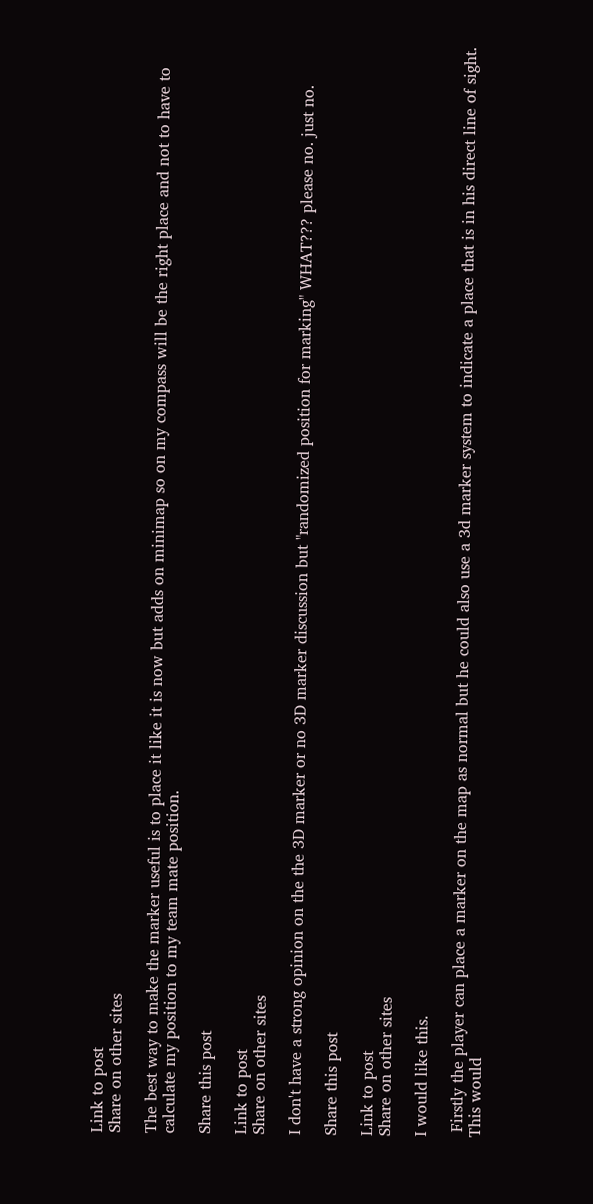Link to post
Share on other sites

The best way to make the marker useful is to place it like it is now but adds on minimap so on my compass will be the right place and not to have to calculate my position to my team mate position.

Share this post

Link to post
Share on other sites

I don't have a strong opinion on the the 3D marker or no 3D marker discussion but "randomized position for marking" WHAT??? please no. just no.

Share this post

Link to post
Share on other sites

I would like this.

 Firstly the player can place a marker on the map as normal but he could also use a 3d marker system to indicate a place that is in his direct line of sight. This would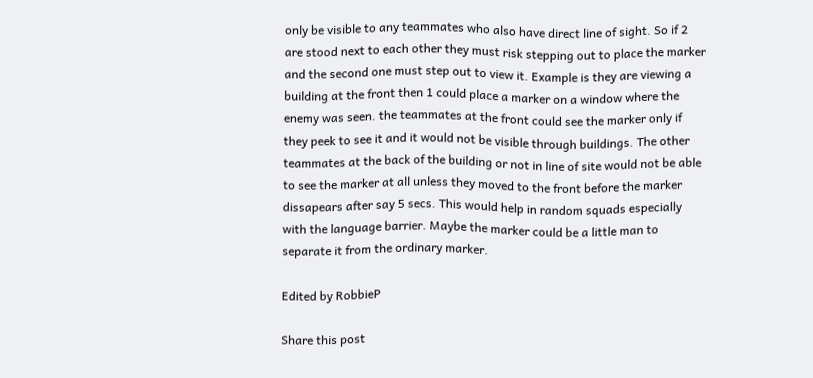only be visible to any teammates who also have direct line of sight. So if 2  are stood next to each other they must risk stepping out to place the marker and the second one must step out to view it. Example is they are viewing a building at the front then 1 could place a marker on a window where the enemy was seen. the teammates at the front could see the marker only if they peek to see it and it would not be visible through buildings. The other teammates at the back of the building or not in line of site would not be able to see the marker at all unless they moved to the front before the marker dissapears after say 5 secs. This would help in random squads especially with the language barrier. Maybe the marker could be a little man to separate it from the ordinary marker.

Edited by RobbieP

Share this post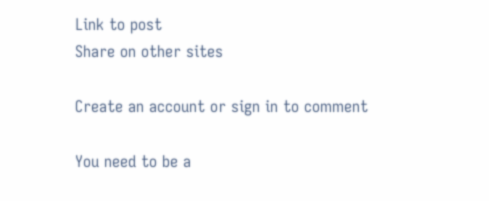Link to post
Share on other sites

Create an account or sign in to comment

You need to be a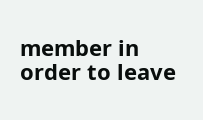member in order to leave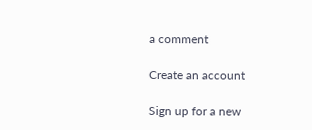a comment

Create an account

Sign up for a new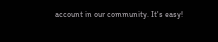account in our community. It's easy!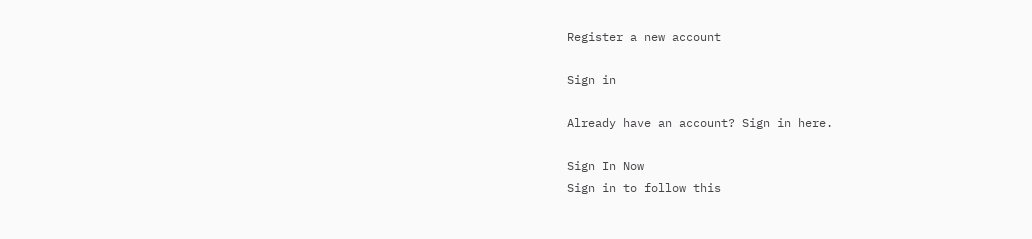Register a new account

Sign in

Already have an account? Sign in here.

Sign In Now
Sign in to follow this